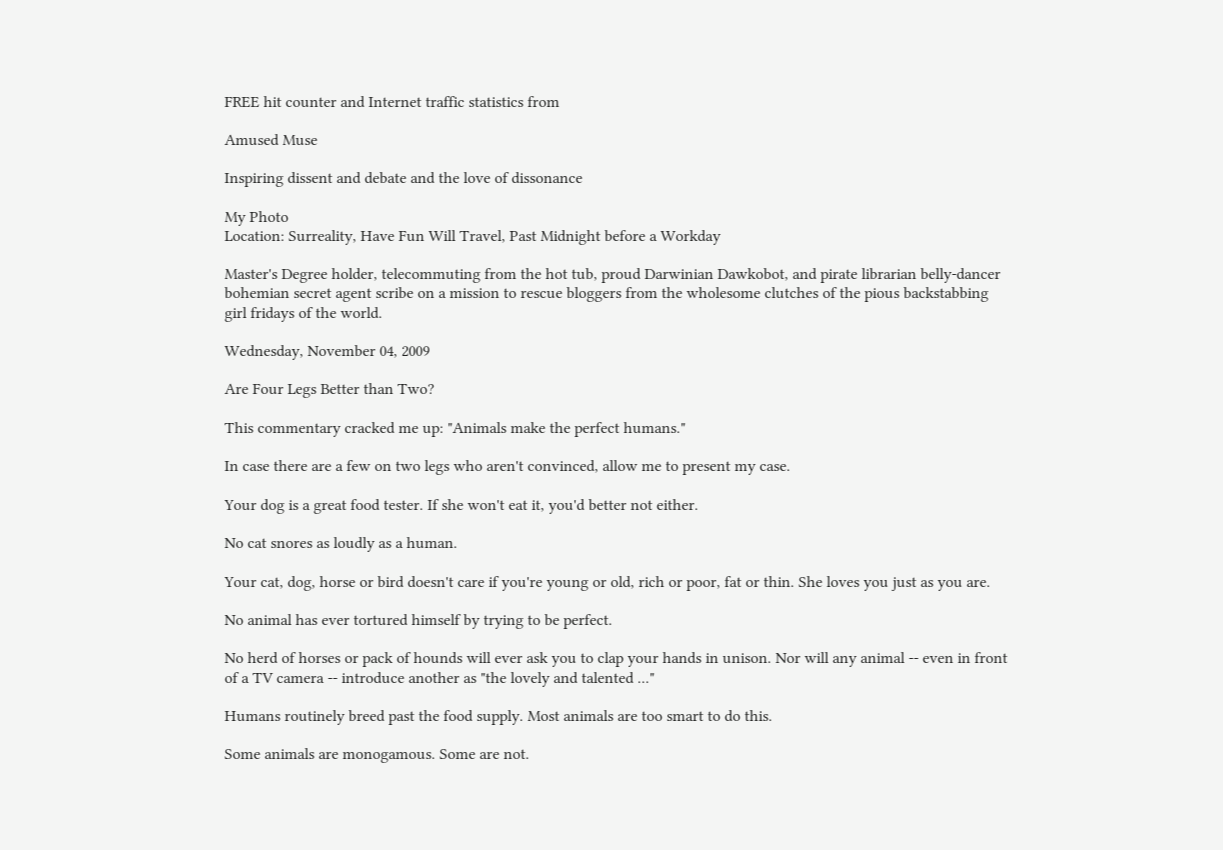FREE hit counter and Internet traffic statistics from

Amused Muse

Inspiring dissent and debate and the love of dissonance

My Photo
Location: Surreality, Have Fun Will Travel, Past Midnight before a Workday

Master's Degree holder, telecommuting from the hot tub, proud Darwinian Dawkobot, and pirate librarian belly-dancer bohemian secret agent scribe on a mission to rescue bloggers from the wholesome clutches of the pious backstabbing girl fridays of the world.

Wednesday, November 04, 2009

Are Four Legs Better than Two?

This commentary cracked me up: "Animals make the perfect humans."

In case there are a few on two legs who aren't convinced, allow me to present my case.

Your dog is a great food tester. If she won't eat it, you'd better not either.

No cat snores as loudly as a human.

Your cat, dog, horse or bird doesn't care if you're young or old, rich or poor, fat or thin. She loves you just as you are.

No animal has ever tortured himself by trying to be perfect.

No herd of horses or pack of hounds will ever ask you to clap your hands in unison. Nor will any animal -- even in front of a TV camera -- introduce another as "the lovely and talented ..."

Humans routinely breed past the food supply. Most animals are too smart to do this.

Some animals are monogamous. Some are not.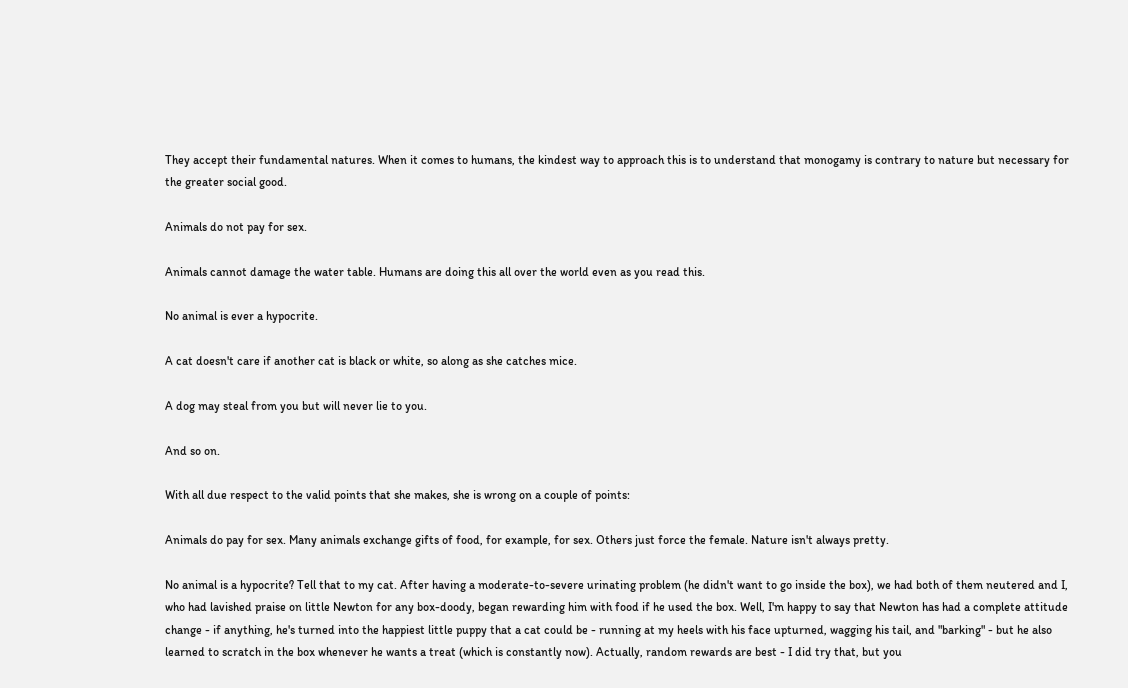They accept their fundamental natures. When it comes to humans, the kindest way to approach this is to understand that monogamy is contrary to nature but necessary for the greater social good.

Animals do not pay for sex.

Animals cannot damage the water table. Humans are doing this all over the world even as you read this.

No animal is ever a hypocrite.

A cat doesn't care if another cat is black or white, so along as she catches mice.

A dog may steal from you but will never lie to you.

And so on.

With all due respect to the valid points that she makes, she is wrong on a couple of points:

Animals do pay for sex. Many animals exchange gifts of food, for example, for sex. Others just force the female. Nature isn't always pretty.

No animal is a hypocrite? Tell that to my cat. After having a moderate-to-severe urinating problem (he didn't want to go inside the box), we had both of them neutered and I, who had lavished praise on little Newton for any box-doody, began rewarding him with food if he used the box. Well, I'm happy to say that Newton has had a complete attitude change - if anything, he's turned into the happiest little puppy that a cat could be - running at my heels with his face upturned, wagging his tail, and "barking" - but he also learned to scratch in the box whenever he wants a treat (which is constantly now). Actually, random rewards are best - I did try that, but you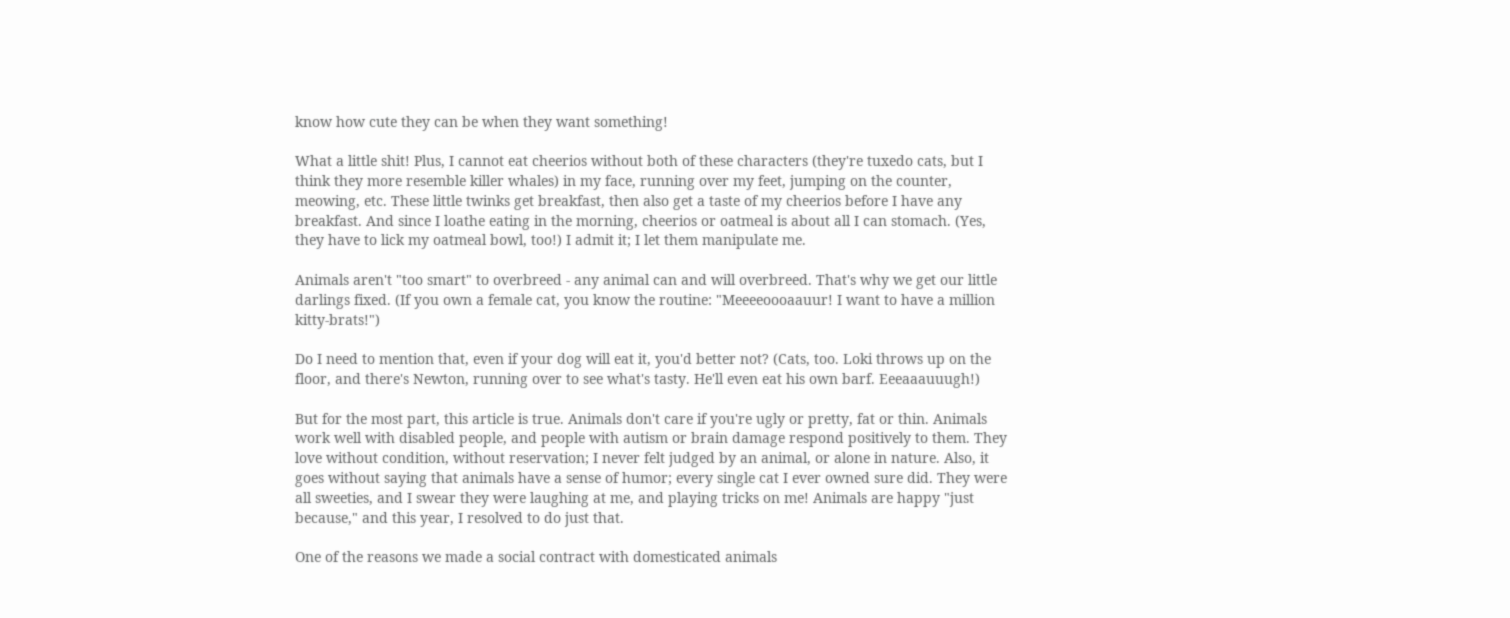know how cute they can be when they want something!

What a little shit! Plus, I cannot eat cheerios without both of these characters (they're tuxedo cats, but I think they more resemble killer whales) in my face, running over my feet, jumping on the counter, meowing, etc. These little twinks get breakfast, then also get a taste of my cheerios before I have any breakfast. And since I loathe eating in the morning, cheerios or oatmeal is about all I can stomach. (Yes, they have to lick my oatmeal bowl, too!) I admit it; I let them manipulate me.

Animals aren't "too smart" to overbreed - any animal can and will overbreed. That's why we get our little darlings fixed. (If you own a female cat, you know the routine: "Meeeeoooaauur! I want to have a million kitty-brats!")

Do I need to mention that, even if your dog will eat it, you'd better not? (Cats, too. Loki throws up on the floor, and there's Newton, running over to see what's tasty. He'll even eat his own barf. Eeeaaauuugh!)

But for the most part, this article is true. Animals don't care if you're ugly or pretty, fat or thin. Animals work well with disabled people, and people with autism or brain damage respond positively to them. They love without condition, without reservation; I never felt judged by an animal, or alone in nature. Also, it goes without saying that animals have a sense of humor; every single cat I ever owned sure did. They were all sweeties, and I swear they were laughing at me, and playing tricks on me! Animals are happy "just because," and this year, I resolved to do just that.

One of the reasons we made a social contract with domesticated animals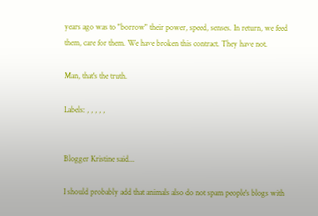years ago was to "borrow" their power, speed, senses. In return, we feed them, care for them. We have broken this contract. They have not.

Man, that's the truth.

Labels: , , , , ,


Blogger Kristine said...

I should probably add that animals also do not spam people's blogs with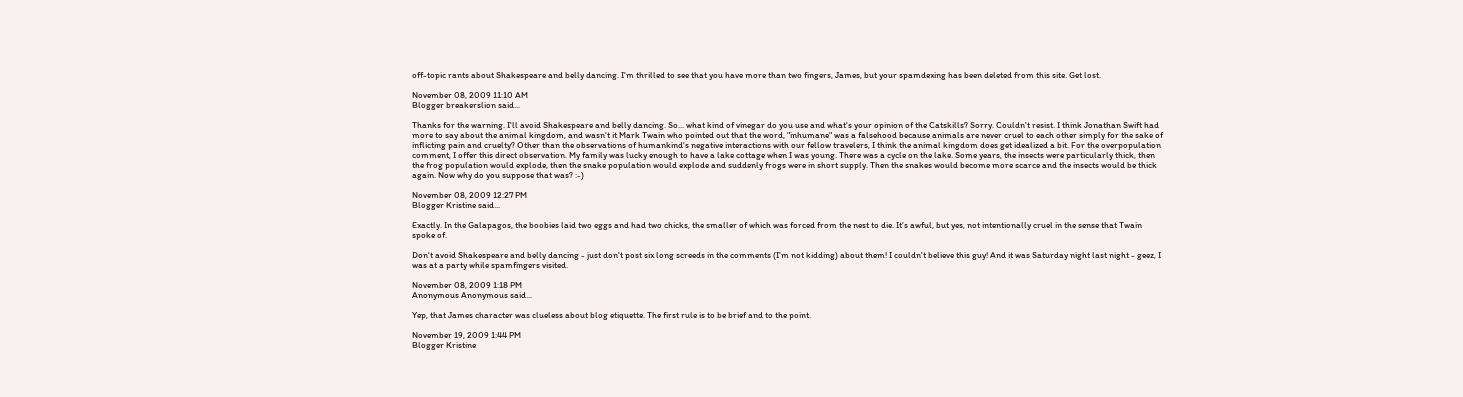off-topic rants about Shakespeare and belly dancing. I'm thrilled to see that you have more than two fingers, James, but your spamdexing has been deleted from this site. Get lost.

November 08, 2009 11:10 AM
Blogger breakerslion said...

Thanks for the warning. I'll avoid Shakespeare and belly dancing. So... what kind of vinegar do you use and what's your opinion of the Catskills? Sorry. Couldn't resist. I think Jonathan Swift had more to say about the animal kingdom, and wasn't it Mark Twain who pointed out that the word, "inhumane" was a falsehood because animals are never cruel to each other simply for the sake of inflicting pain and cruelty? Other than the observations of humankind's negative interactions with our fellow travelers, I think the animal kingdom does get idealized a bit. For the overpopulation comment, I offer this direct observation. My family was lucky enough to have a lake cottage when I was young. There was a cycle on the lake. Some years, the insects were particularly thick, then the frog population would explode, then the snake population would explode and suddenly frogs were in short supply. Then the snakes would become more scarce and the insects would be thick again. Now why do you suppose that was? :-)

November 08, 2009 12:27 PM
Blogger Kristine said...

Exactly. In the Galapagos, the boobies laid two eggs and had two chicks, the smaller of which was forced from the nest to die. It's awful, but yes, not intentionally cruel in the sense that Twain spoke of.

Don't avoid Shakespeare and belly dancing - just don't post six long screeds in the comments (I'm not kidding) about them! I couldn't believe this guy! And it was Saturday night last night - geez, I was at a party while spamfingers visited.

November 08, 2009 1:18 PM
Anonymous Anonymous said...

Yep, that James character was clueless about blog etiquette. The first rule is to be brief and to the point.

November 19, 2009 1:44 PM
Blogger Kristine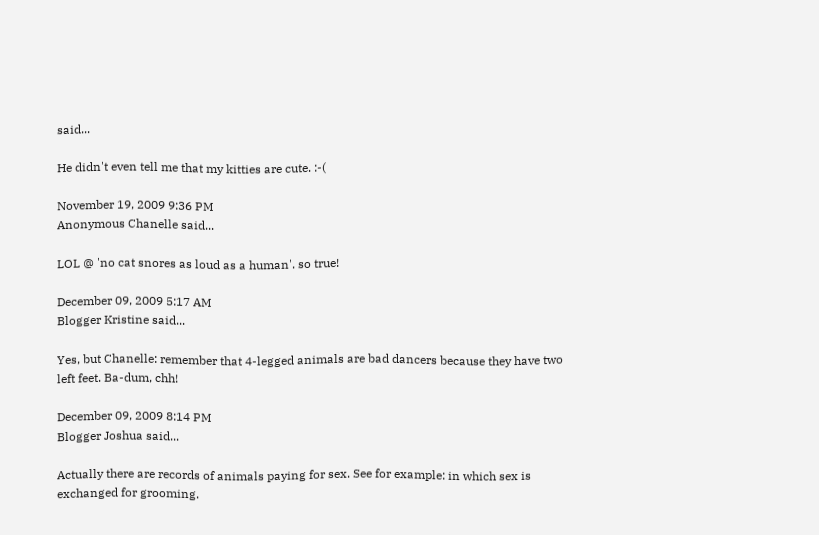said...

He didn't even tell me that my kitties are cute. :-(

November 19, 2009 9:36 PM
Anonymous Chanelle said...

LOL @ 'no cat snores as loud as a human'. so true!

December 09, 2009 5:17 AM
Blogger Kristine said...

Yes, but Chanelle: remember that 4-legged animals are bad dancers because they have two left feet. Ba-dum, chh!

December 09, 2009 8:14 PM
Blogger Joshua said...

Actually there are records of animals paying for sex. See for example: in which sex is exchanged for grooming.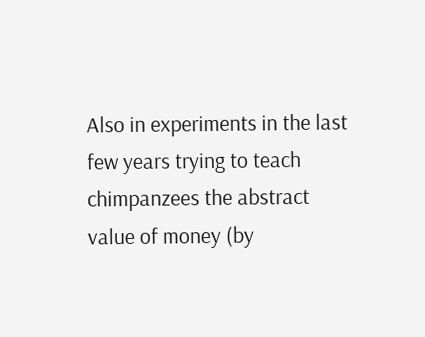Also in experiments in the last few years trying to teach chimpanzees the abstract value of money (by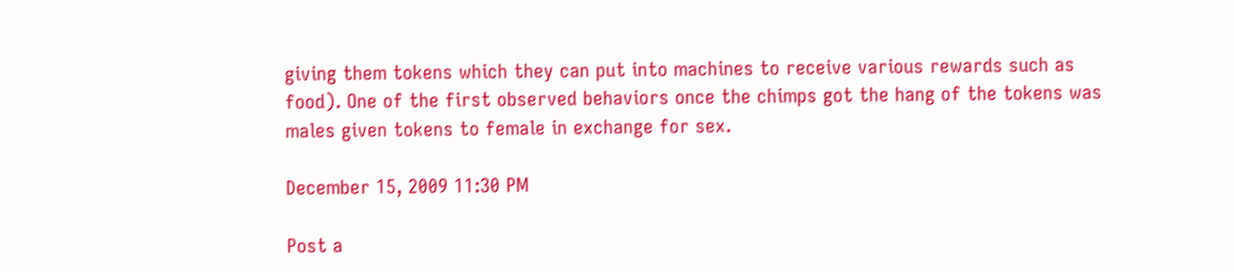giving them tokens which they can put into machines to receive various rewards such as food). One of the first observed behaviors once the chimps got the hang of the tokens was males given tokens to female in exchange for sex.

December 15, 2009 11:30 PM

Post a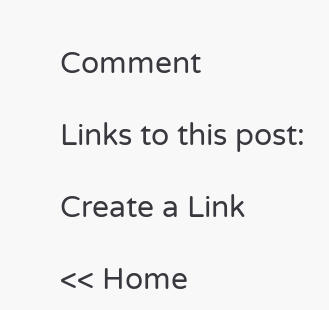Comment

Links to this post:

Create a Link

<< Home